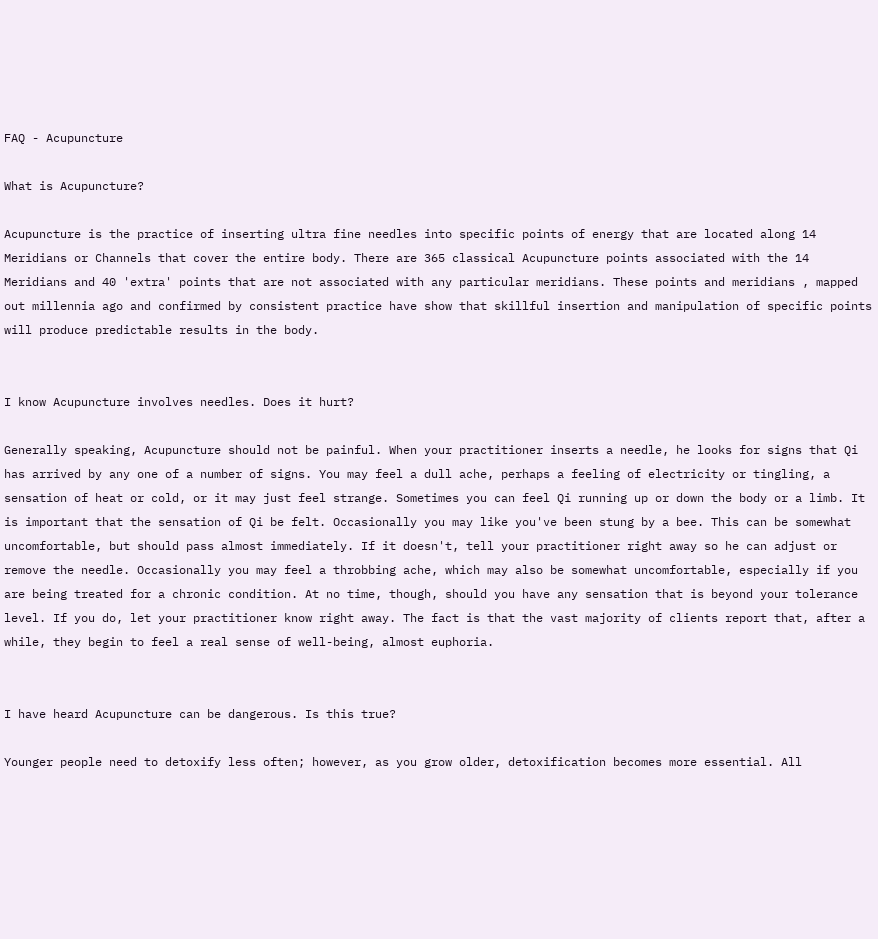FAQ - Acupuncture

What is Acupuncture?

Acupuncture is the practice of inserting ultra fine needles into specific points of energy that are located along 14 Meridians or Channels that cover the entire body. There are 365 classical Acupuncture points associated with the 14 Meridians and 40 'extra' points that are not associated with any particular meridians. These points and meridians , mapped out millennia ago and confirmed by consistent practice have show that skillful insertion and manipulation of specific points will produce predictable results in the body.


I know Acupuncture involves needles. Does it hurt?

Generally speaking, Acupuncture should not be painful. When your practitioner inserts a needle, he looks for signs that Qi has arrived by any one of a number of signs. You may feel a dull ache, perhaps a feeling of electricity or tingling, a sensation of heat or cold, or it may just feel strange. Sometimes you can feel Qi running up or down the body or a limb. It is important that the sensation of Qi be felt. Occasionally you may like you've been stung by a bee. This can be somewhat uncomfortable, but should pass almost immediately. If it doesn't, tell your practitioner right away so he can adjust or remove the needle. Occasionally you may feel a throbbing ache, which may also be somewhat uncomfortable, especially if you are being treated for a chronic condition. At no time, though, should you have any sensation that is beyond your tolerance level. If you do, let your practitioner know right away. The fact is that the vast majority of clients report that, after a while, they begin to feel a real sense of well-being, almost euphoria.


I have heard Acupuncture can be dangerous. Is this true?

Younger people need to detoxify less often; however, as you grow older, detoxification becomes more essential. All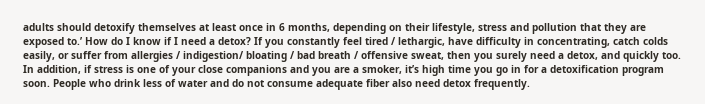adults should detoxify themselves at least once in 6 months, depending on their lifestyle, stress and pollution that they are exposed to.’ How do I know if I need a detox? If you constantly feel tired / lethargic, have difficulty in concentrating, catch colds easily, or suffer from allergies / indigestion/ bloating / bad breath / offensive sweat, then you surely need a detox, and quickly too. In addition, if stress is one of your close companions and you are a smoker, it’s high time you go in for a detoxification program soon. People who drink less of water and do not consume adequate fiber also need detox frequently.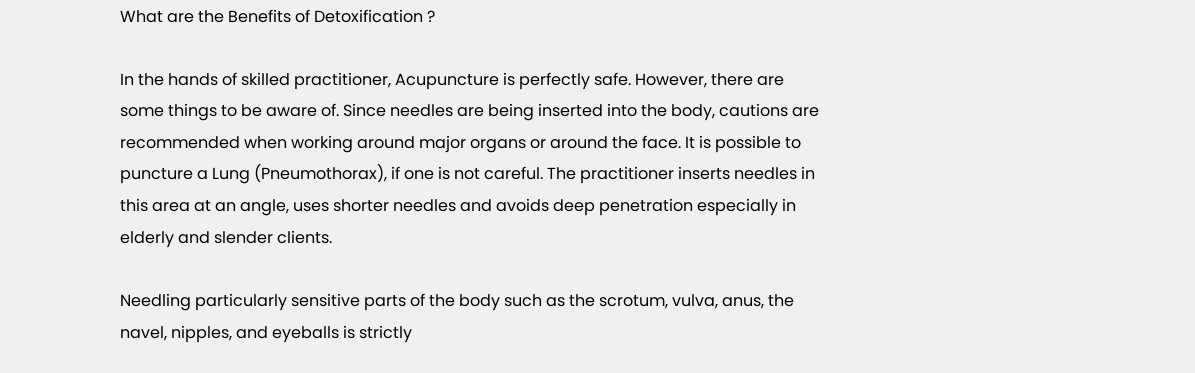What are the Benefits of Detoxification ?

In the hands of skilled practitioner, Acupuncture is perfectly safe. However, there are some things to be aware of. Since needles are being inserted into the body, cautions are recommended when working around major organs or around the face. It is possible to puncture a Lung (Pneumothorax), if one is not careful. The practitioner inserts needles in this area at an angle, uses shorter needles and avoids deep penetration especially in elderly and slender clients.

Needling particularly sensitive parts of the body such as the scrotum, vulva, anus, the navel, nipples, and eyeballs is strictly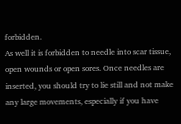forbidden.
As well it is forbidden to needle into scar tissue, open wounds or open sores. Once needles are inserted, you should try to lie still and not make any large movements, especially if you have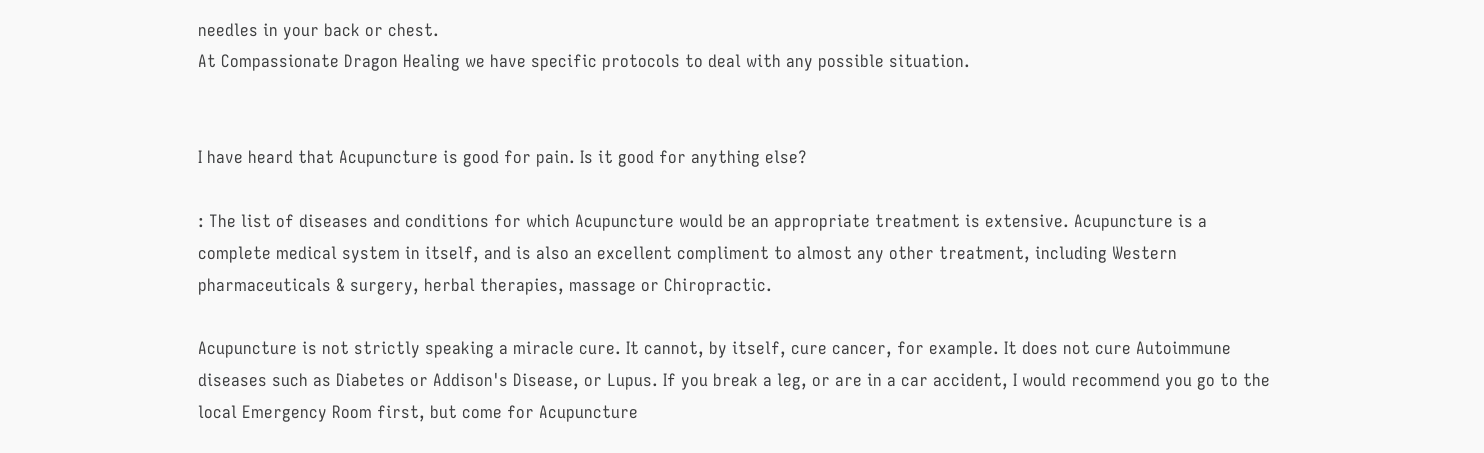needles in your back or chest.
At Compassionate Dragon Healing we have specific protocols to deal with any possible situation.


I have heard that Acupuncture is good for pain. Is it good for anything else?

: The list of diseases and conditions for which Acupuncture would be an appropriate treatment is extensive. Acupuncture is a complete medical system in itself, and is also an excellent compliment to almost any other treatment, including Western pharmaceuticals & surgery, herbal therapies, massage or Chiropractic.

Acupuncture is not strictly speaking a miracle cure. It cannot, by itself, cure cancer, for example. It does not cure Autoimmune diseases such as Diabetes or Addison's Disease, or Lupus. If you break a leg, or are in a car accident, I would recommend you go to the local Emergency Room first, but come for Acupuncture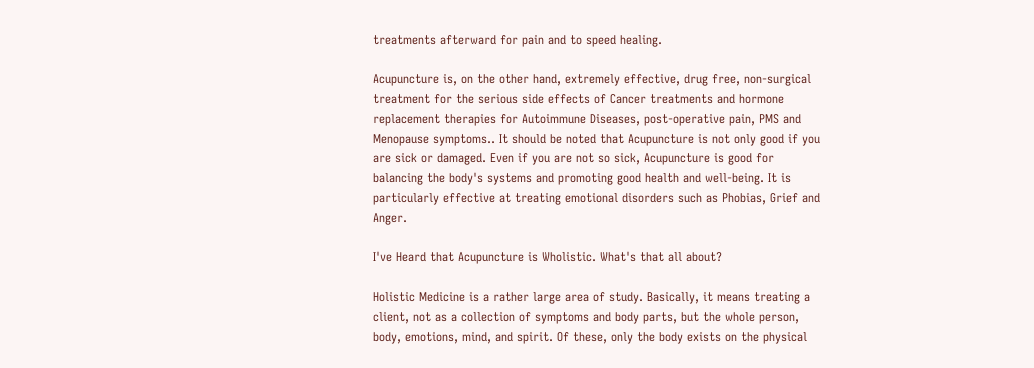treatments afterward for pain and to speed healing.

Acupuncture is, on the other hand, extremely effective, drug free, non-surgical treatment for the serious side effects of Cancer treatments and hormone replacement therapies for Autoimmune Diseases, post-operative pain, PMS and Menopause symptoms.. It should be noted that Acupuncture is not only good if you are sick or damaged. Even if you are not so sick, Acupuncture is good for balancing the body's systems and promoting good health and well-being. It is particularly effective at treating emotional disorders such as Phobias, Grief and Anger.

I've Heard that Acupuncture is Wholistic. What's that all about?

Holistic Medicine is a rather large area of study. Basically, it means treating a client, not as a collection of symptoms and body parts, but the whole person, body, emotions, mind, and spirit. Of these, only the body exists on the physical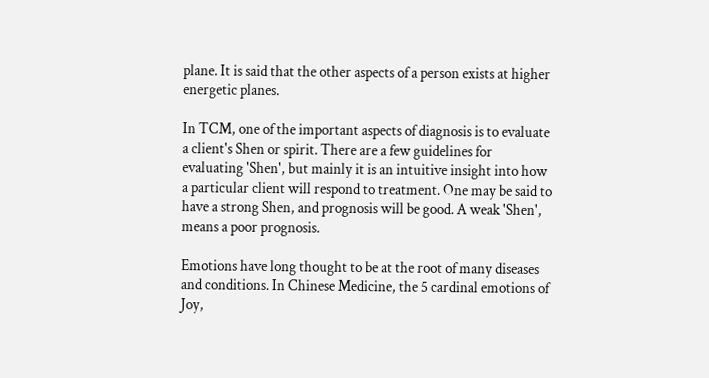plane. It is said that the other aspects of a person exists at higher energetic planes.

In TCM, one of the important aspects of diagnosis is to evaluate a client's Shen or spirit. There are a few guidelines for evaluating 'Shen', but mainly it is an intuitive insight into how a particular client will respond to treatment. One may be said to have a strong Shen, and prognosis will be good. A weak 'Shen', means a poor prognosis.

Emotions have long thought to be at the root of many diseases and conditions. In Chinese Medicine, the 5 cardinal emotions of Joy,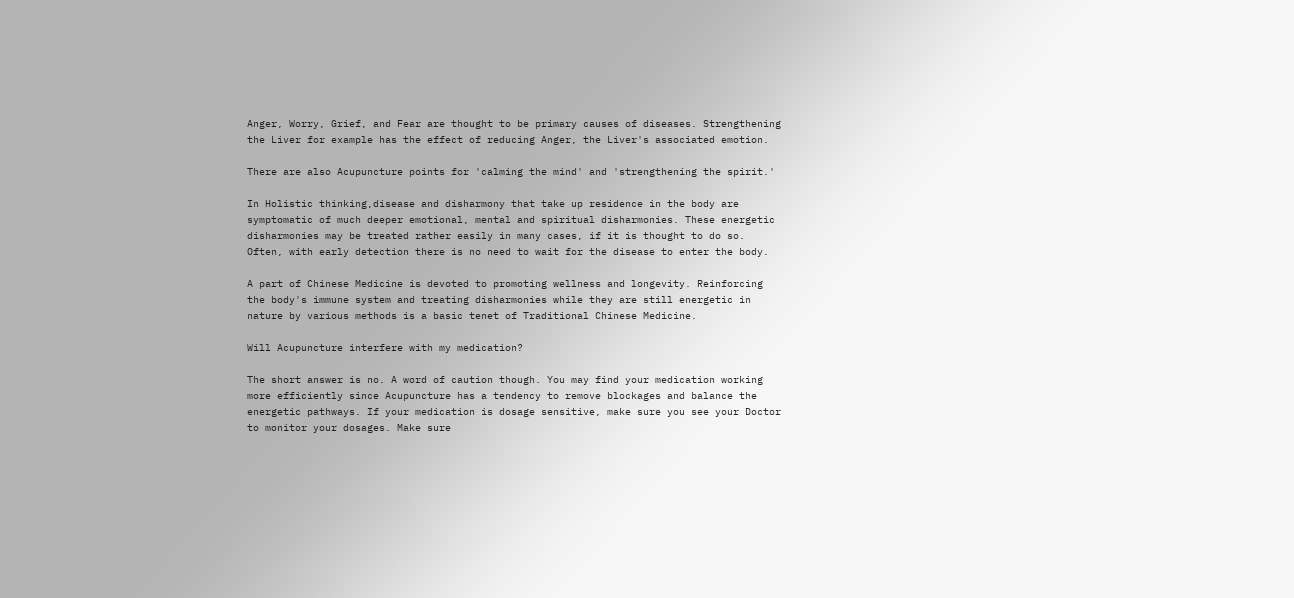Anger, Worry, Grief, and Fear are thought to be primary causes of diseases. Strengthening the Liver for example has the effect of reducing Anger, the Liver's associated emotion.

There are also Acupuncture points for 'calming the mind' and 'strengthening the spirit.'

In Holistic thinking,disease and disharmony that take up residence in the body are symptomatic of much deeper emotional, mental and spiritual disharmonies. These energetic disharmonies may be treated rather easily in many cases, if it is thought to do so. Often, with early detection there is no need to wait for the disease to enter the body.

A part of Chinese Medicine is devoted to promoting wellness and longevity. Reinforcing the body's immune system and treating disharmonies while they are still energetic in nature by various methods is a basic tenet of Traditional Chinese Medicine.

Will Acupuncture interfere with my medication?

The short answer is no. A word of caution though. You may find your medication working more efficiently since Acupuncture has a tendency to remove blockages and balance the energetic pathways. If your medication is dosage sensitive, make sure you see your Doctor to monitor your dosages. Make sure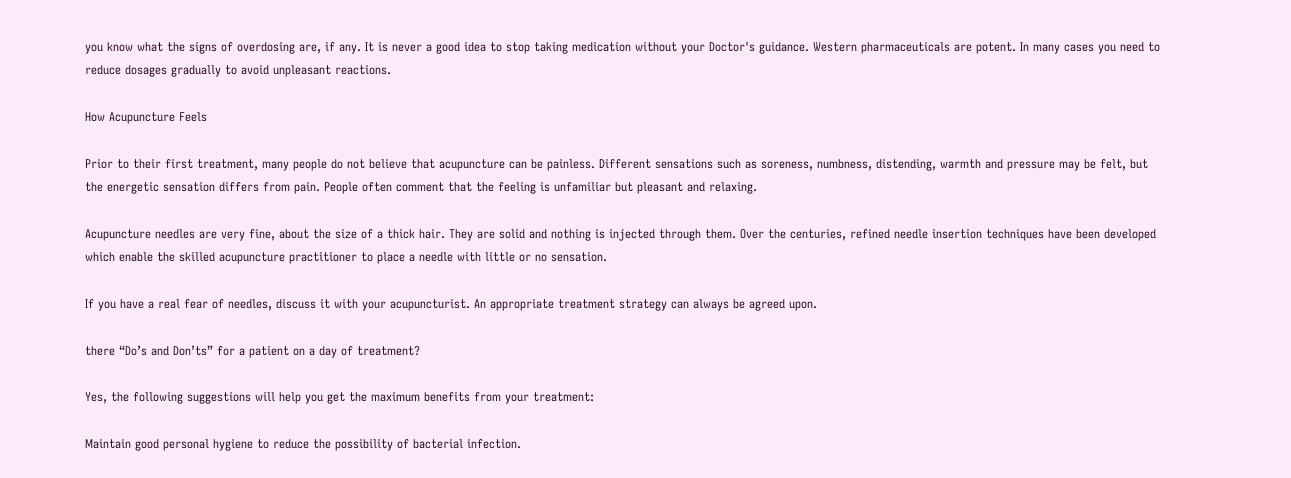you know what the signs of overdosing are, if any. It is never a good idea to stop taking medication without your Doctor's guidance. Western pharmaceuticals are potent. In many cases you need to reduce dosages gradually to avoid unpleasant reactions.

How Acupuncture Feels

Prior to their first treatment, many people do not believe that acupuncture can be painless. Different sensations such as soreness, numbness, distending, warmth and pressure may be felt, but the energetic sensation differs from pain. People often comment that the feeling is unfamiliar but pleasant and relaxing.

Acupuncture needles are very fine, about the size of a thick hair. They are solid and nothing is injected through them. Over the centuries, refined needle insertion techniques have been developed which enable the skilled acupuncture practitioner to place a needle with little or no sensation.

If you have a real fear of needles, discuss it with your acupuncturist. An appropriate treatment strategy can always be agreed upon.

there “Do’s and Don’ts” for a patient on a day of treatment?

Yes, the following suggestions will help you get the maximum benefits from your treatment:

Maintain good personal hygiene to reduce the possibility of bacterial infection.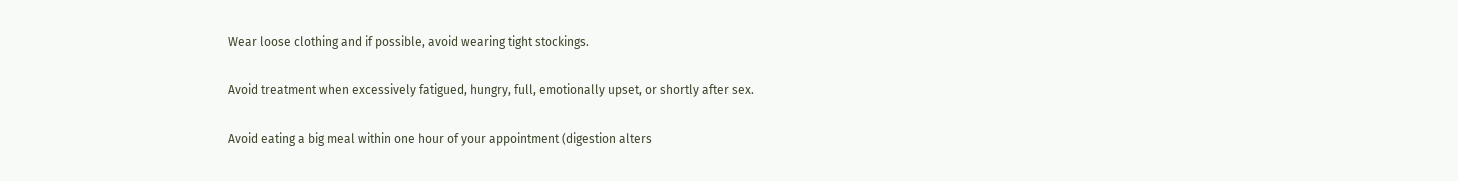Wear loose clothing and if possible, avoid wearing tight stockings.

Avoid treatment when excessively fatigued, hungry, full, emotionally upset, or shortly after sex.

Avoid eating a big meal within one hour of your appointment (digestion alters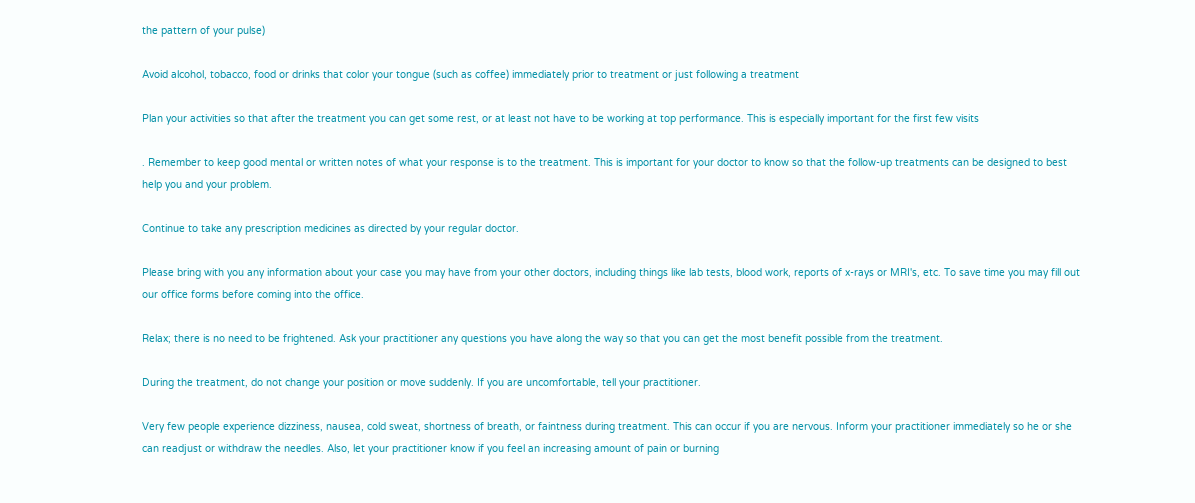the pattern of your pulse)

Avoid alcohol, tobacco, food or drinks that color your tongue (such as coffee) immediately prior to treatment or just following a treatment

Plan your activities so that after the treatment you can get some rest, or at least not have to be working at top performance. This is especially important for the first few visits

. Remember to keep good mental or written notes of what your response is to the treatment. This is important for your doctor to know so that the follow-up treatments can be designed to best help you and your problem.

Continue to take any prescription medicines as directed by your regular doctor.

Please bring with you any information about your case you may have from your other doctors, including things like lab tests, blood work, reports of x-rays or MRI's, etc. To save time you may fill out our office forms before coming into the office.

Relax; there is no need to be frightened. Ask your practitioner any questions you have along the way so that you can get the most benefit possible from the treatment.

During the treatment, do not change your position or move suddenly. If you are uncomfortable, tell your practitioner.

Very few people experience dizziness, nausea, cold sweat, shortness of breath, or faintness during treatment. This can occur if you are nervous. Inform your practitioner immediately so he or she can readjust or withdraw the needles. Also, let your practitioner know if you feel an increasing amount of pain or burning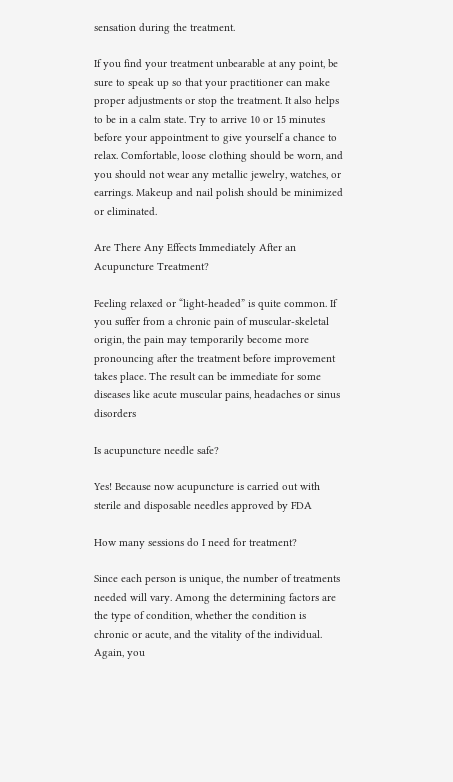sensation during the treatment.

If you find your treatment unbearable at any point, be sure to speak up so that your practitioner can make proper adjustments or stop the treatment. It also helps to be in a calm state. Try to arrive 10 or 15 minutes before your appointment to give yourself a chance to relax. Comfortable, loose clothing should be worn, and you should not wear any metallic jewelry, watches, or earrings. Makeup and nail polish should be minimized or eliminated.

Are There Any Effects Immediately After an Acupuncture Treatment?

Feeling relaxed or “light-headed” is quite common. If you suffer from a chronic pain of muscular-skeletal origin, the pain may temporarily become more pronouncing after the treatment before improvement takes place. The result can be immediate for some diseases like acute muscular pains, headaches or sinus disorders

Is acupuncture needle safe?

Yes! Because now acupuncture is carried out with sterile and disposable needles approved by FDA

How many sessions do I need for treatment?

Since each person is unique, the number of treatments needed will vary. Among the determining factors are the type of condition, whether the condition is chronic or acute, and the vitality of the individual. Again, you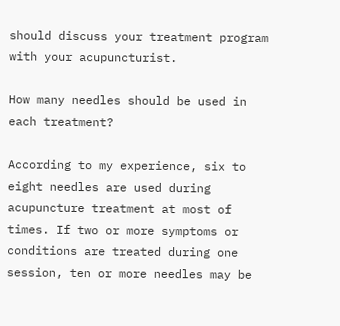should discuss your treatment program with your acupuncturist.

How many needles should be used in each treatment?

According to my experience, six to eight needles are used during acupuncture treatment at most of times. If two or more symptoms or conditions are treated during one session, ten or more needles may be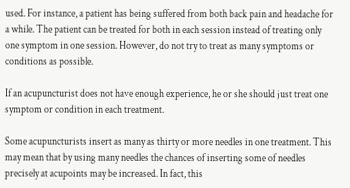used. For instance, a patient has being suffered from both back pain and headache for a while. The patient can be treated for both in each session instead of treating only one symptom in one session. However, do not try to treat as many symptoms or conditions as possible.

If an acupuncturist does not have enough experience, he or she should just treat one symptom or condition in each treatment.

Some acupuncturists insert as many as thirty or more needles in one treatment. This may mean that by using many needles the chances of inserting some of needles precisely at acupoints may be increased. In fact, this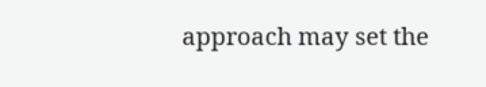approach may set the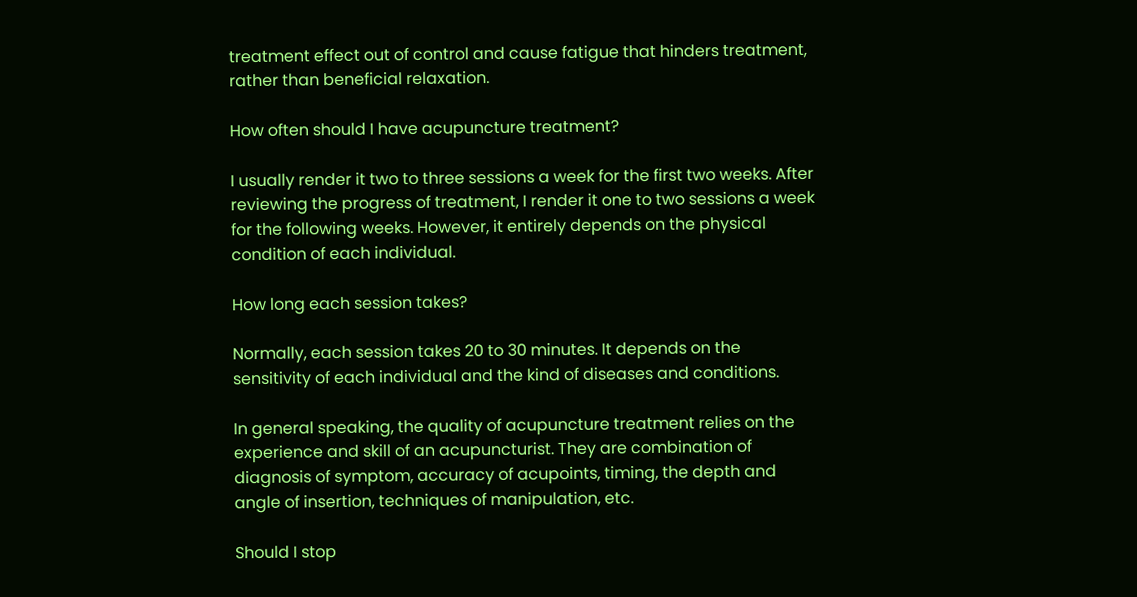treatment effect out of control and cause fatigue that hinders treatment, rather than beneficial relaxation.

How often should I have acupuncture treatment?

I usually render it two to three sessions a week for the first two weeks. After reviewing the progress of treatment, I render it one to two sessions a week for the following weeks. However, it entirely depends on the physical condition of each individual.

How long each session takes?

Normally, each session takes 20 to 30 minutes. It depends on the sensitivity of each individual and the kind of diseases and conditions.

In general speaking, the quality of acupuncture treatment relies on the experience and skill of an acupuncturist. They are combination of diagnosis of symptom, accuracy of acupoints, timing, the depth and angle of insertion, techniques of manipulation, etc.

Should I stop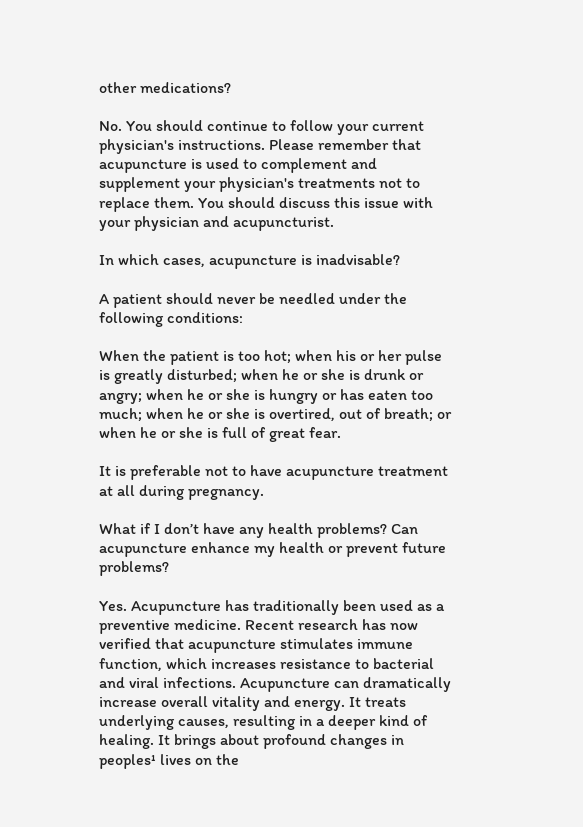other medications?

No. You should continue to follow your current physician's instructions. Please remember that acupuncture is used to complement and supplement your physician's treatments not to replace them. You should discuss this issue with your physician and acupuncturist.

In which cases, acupuncture is inadvisable?

A patient should never be needled under the following conditions:

When the patient is too hot; when his or her pulse is greatly disturbed; when he or she is drunk or angry; when he or she is hungry or has eaten too much; when he or she is overtired, out of breath; or when he or she is full of great fear.

It is preferable not to have acupuncture treatment at all during pregnancy.

What if I don’t have any health problems? Can acupuncture enhance my health or prevent future problems?

Yes. Acupuncture has traditionally been used as a preventive medicine. Recent research has now verified that acupuncture stimulates immune function, which increases resistance to bacterial and viral infections. Acupuncture can dramatically increase overall vitality and energy. It treats underlying causes, resulting in a deeper kind of healing. It brings about profound changes in peoples¹ lives on the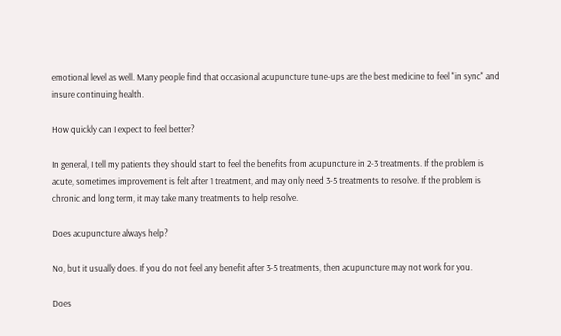emotional level as well. Many people find that occasional acupuncture tune-ups are the best medicine to feel "in sync" and insure continuing health.

How quickly can I expect to feel better?

In general, I tell my patients they should start to feel the benefits from acupuncture in 2-3 treatments. If the problem is acute, sometimes improvement is felt after 1 treatment, and may only need 3-5 treatments to resolve. If the problem is chronic and long term, it may take many treatments to help resolve.

Does acupuncture always help?

No, but it usually does. If you do not feel any benefit after 3-5 treatments, then acupuncture may not work for you.

Does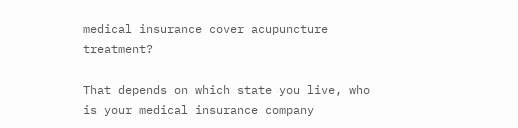medical insurance cover acupuncture treatment?

That depends on which state you live, who is your medical insurance company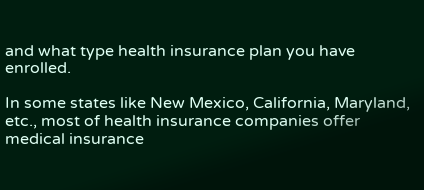and what type health insurance plan you have enrolled.

In some states like New Mexico, California, Maryland, etc., most of health insurance companies offer medical insurance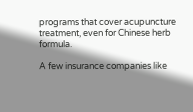programs that cover acupuncture treatment, even for Chinese herb formula.

A few insurance companies like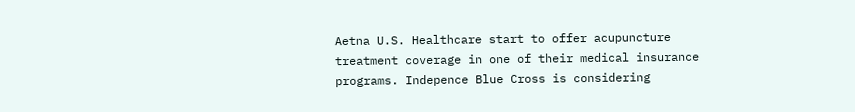Aetna U.S. Healthcare start to offer acupuncture treatment coverage in one of their medical insurance programs. Indepence Blue Cross is considering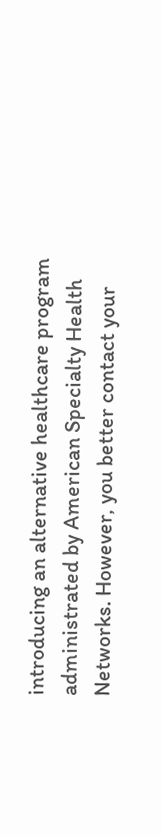introducing an alternative healthcare program administrated by American Specialty Health Networks. However, you better contact your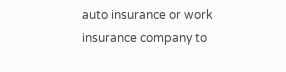auto insurance or work insurance company to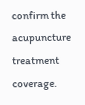confirm the acupuncture treatment coverage.